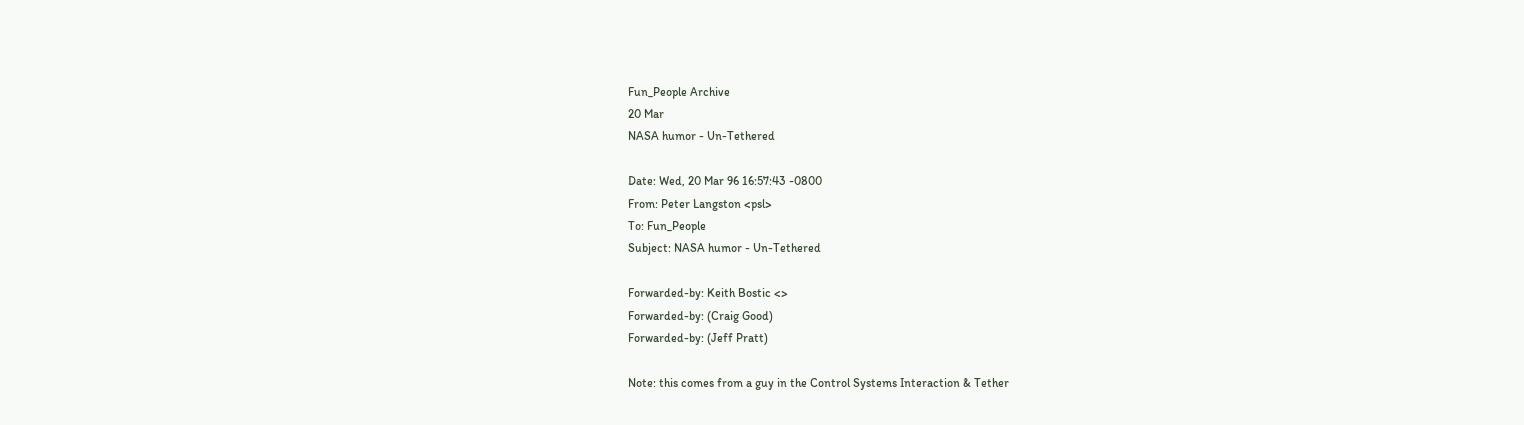Fun_People Archive
20 Mar
NASA humor - Un-Tethered

Date: Wed, 20 Mar 96 16:57:43 -0800
From: Peter Langston <psl>
To: Fun_People
Subject: NASA humor - Un-Tethered

Forwarded-by: Keith Bostic <>
Forwarded-by: (Craig Good)
Forwarded-by: (Jeff Pratt)

Note: this comes from a guy in the Control Systems Interaction & Tether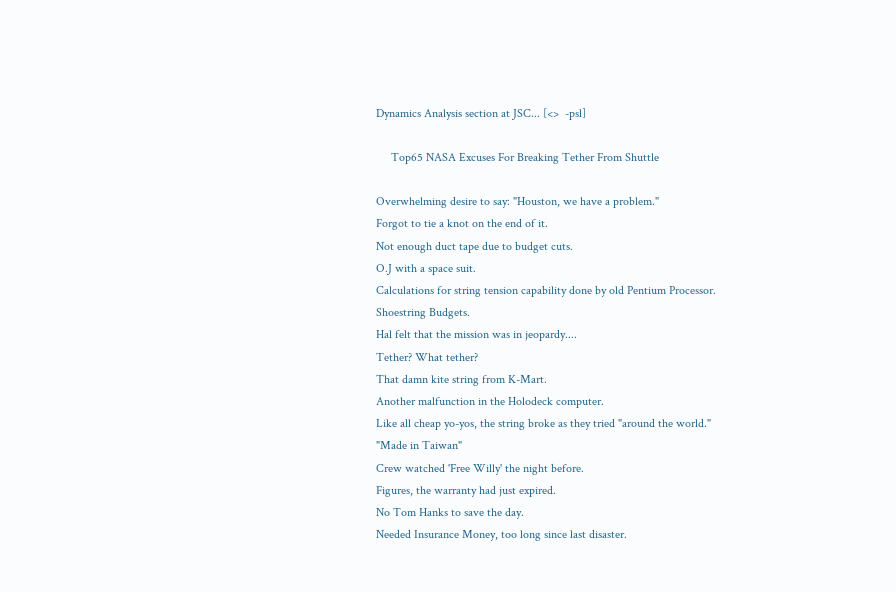Dynamics Analysis section at JSC... [<>  -psl]

     Top65 NASA Excuses For Breaking Tether From Shuttle

Overwhelming desire to say: "Houston, we have a problem."
Forgot to tie a knot on the end of it.
Not enough duct tape due to budget cuts.
O.J with a space suit.
Calculations for string tension capability done by old Pentium Processor.
Shoestring Budgets.
Hal felt that the mission was in jeopardy....
Tether? What tether?
That damn kite string from K-Mart.
Another malfunction in the Holodeck computer.
Like all cheap yo-yos, the string broke as they tried "around the world."
"Made in Taiwan"
Crew watched 'Free Willy' the night before.
Figures, the warranty had just expired.
No Tom Hanks to save the day.
Needed Insurance Money, too long since last disaster.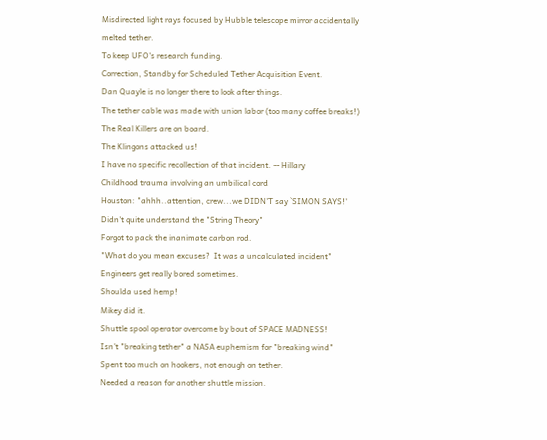Misdirected light rays focused by Hubble telescope mirror accidentally
melted tether.
To keep UFO's research funding.
Correction, Standby for Scheduled Tether Acquisition Event.
Dan Quayle is no longer there to look after things.
The tether cable was made with union labor (too many coffee breaks!)
The Real Killers are on board.
The Klingons attacked us!
I have no specific recollection of that incident. -- Hillary
Childhood trauma involving an umbilical cord
Houston: "ahhh..attention, crew...we DIDN'T say `SIMON SAYS!'
Didn't quite understand the "String Theory"
Forgot to pack the inanimate carbon rod.
"What do you mean excuses?  It was a uncalculated incident"
Engineers get really bored sometimes.
Shoulda used hemp!
Mikey did it.
Shuttle spool operator overcome by bout of SPACE MADNESS!
Isn't "breaking tether" a NASA euphemism for "breaking wind"
Spent too much on hookers, not enough on tether.
Needed a reason for another shuttle mission.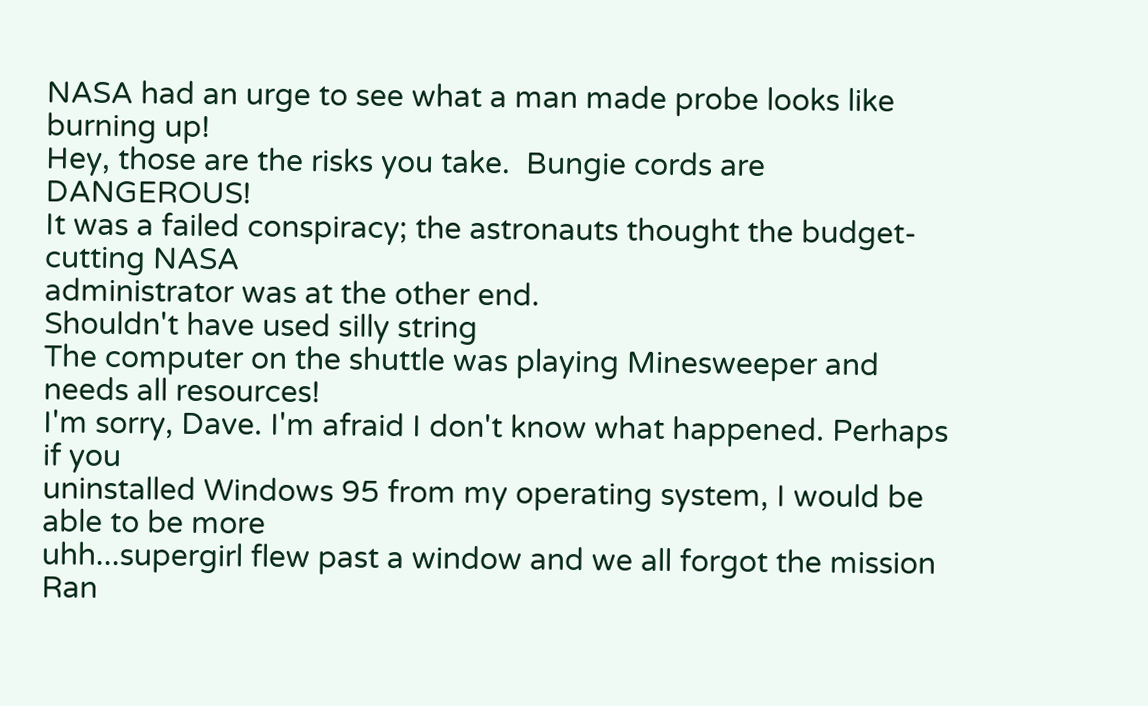NASA had an urge to see what a man made probe looks like burning up!
Hey, those are the risks you take.  Bungie cords are DANGEROUS!
It was a failed conspiracy; the astronauts thought the budget-cutting NASA
administrator was at the other end.
Shouldn't have used silly string
The computer on the shuttle was playing Minesweeper and needs all resources!
I'm sorry, Dave. I'm afraid I don't know what happened. Perhaps if you
uninstalled Windows 95 from my operating system, I would be able to be more
uhh...supergirl flew past a window and we all forgot the mission
Ran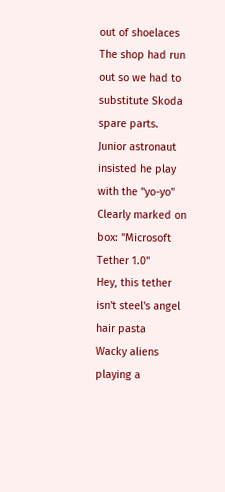out of shoelaces
The shop had run out so we had to substitute Skoda spare parts.
Junior astronaut insisted he play with the "yo-yo"
Clearly marked on box: "Microsoft Tether 1.0"
Hey, this tether isn't steel's angel hair pasta
Wacky aliens playing a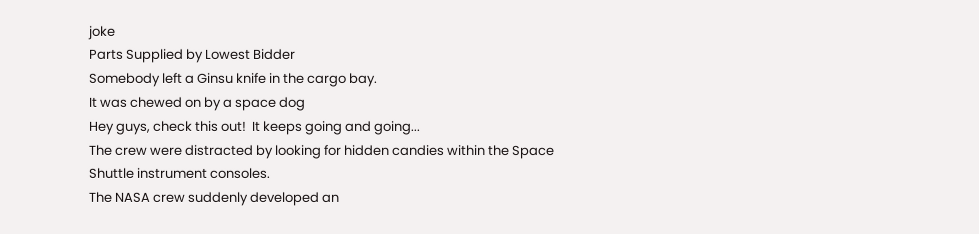joke
Parts Supplied by Lowest Bidder
Somebody left a Ginsu knife in the cargo bay.
It was chewed on by a space dog
Hey guys, check this out!  It keeps going and going...
The crew were distracted by looking for hidden candies within the Space
Shuttle instrument consoles.
The NASA crew suddenly developed an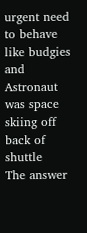urgent need to behave like budgies and
Astronaut was space skiing off back of shuttle
The answer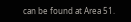can be found at Area 51.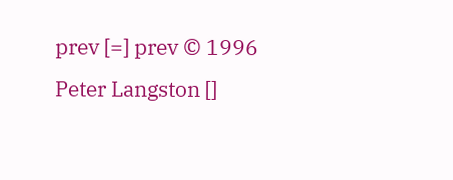prev [=] prev © 1996 Peter Langston []